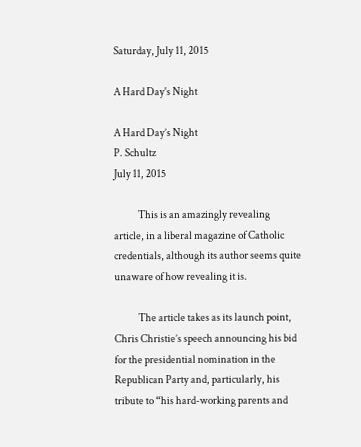Saturday, July 11, 2015

A Hard Day's Night

A Hard Day’s Night
P. Schultz
July 11, 2015

            This is an amazingly revealing article, in a liberal magazine of Catholic credentials, although its author seems quite unaware of how revealing it is.

            The article takes as its launch point, Chris Christie’s speech announcing his bid for the presidential nomination in the Republican Party and, particularly, his tribute to “his hard-working parents and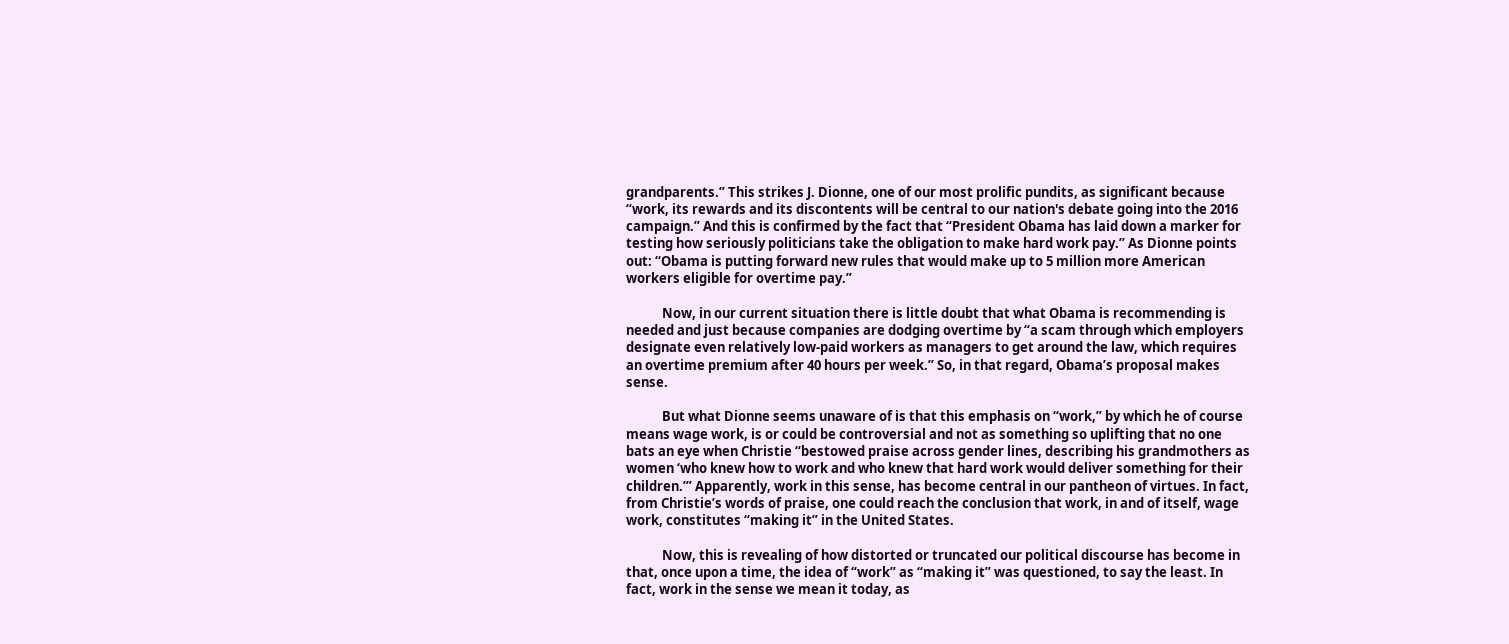grandparents.” This strikes J. Dionne, one of our most prolific pundits, as significant because “work, its rewards and its discontents will be central to our nation's debate going into the 2016 campaign.” And this is confirmed by the fact that “President Obama has laid down a marker for testing how seriously politicians take the obligation to make hard work pay.” As Dionne points out: “Obama is putting forward new rules that would make up to 5 million more American workers eligible for overtime pay.”

            Now, in our current situation there is little doubt that what Obama is recommending is needed and just because companies are dodging overtime by “a scam through which employers designate even relatively low-paid workers as managers to get around the law, which requires an overtime premium after 40 hours per week.” So, in that regard, Obama’s proposal makes sense.

            But what Dionne seems unaware of is that this emphasis on “work,” by which he of course means wage work, is or could be controversial and not as something so uplifting that no one bats an eye when Christie “bestowed praise across gender lines, describing his grandmothers as women ‘who knew how to work and who knew that hard work would deliver something for their children.’” Apparently, work in this sense, has become central in our pantheon of virtues. In fact, from Christie’s words of praise, one could reach the conclusion that work, in and of itself, wage work, constitutes “making it” in the United States.

            Now, this is revealing of how distorted or truncated our political discourse has become in that, once upon a time, the idea of “work” as “making it” was questioned, to say the least. In fact, work in the sense we mean it today, as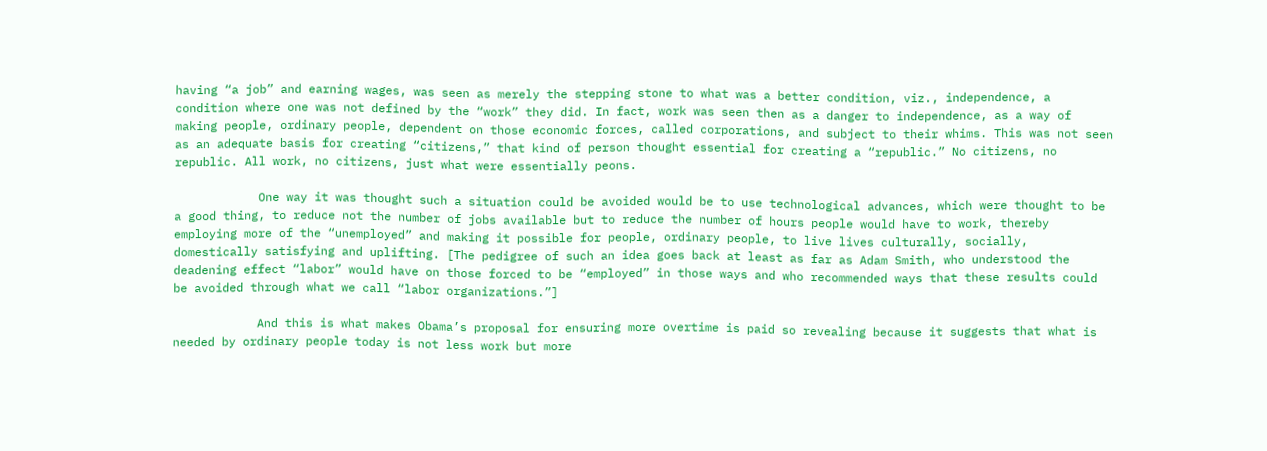having “a job” and earning wages, was seen as merely the stepping stone to what was a better condition, viz., independence, a condition where one was not defined by the “work” they did. In fact, work was seen then as a danger to independence, as a way of making people, ordinary people, dependent on those economic forces, called corporations, and subject to their whims. This was not seen as an adequate basis for creating “citizens,” that kind of person thought essential for creating a “republic.” No citizens, no republic. All work, no citizens, just what were essentially peons.

            One way it was thought such a situation could be avoided would be to use technological advances, which were thought to be a good thing, to reduce not the number of jobs available but to reduce the number of hours people would have to work, thereby employing more of the “unemployed” and making it possible for people, ordinary people, to live lives culturally, socially, domestically satisfying and uplifting. [The pedigree of such an idea goes back at least as far as Adam Smith, who understood the deadening effect “labor” would have on those forced to be “employed” in those ways and who recommended ways that these results could be avoided through what we call “labor organizations.”]

            And this is what makes Obama’s proposal for ensuring more overtime is paid so revealing because it suggests that what is needed by ordinary people today is not less work but more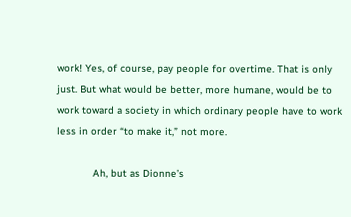work! Yes, of course, pay people for overtime. That is only just. But what would be better, more humane, would be to work toward a society in which ordinary people have to work less in order “to make it,” not more.

            Ah, but as Dionne’s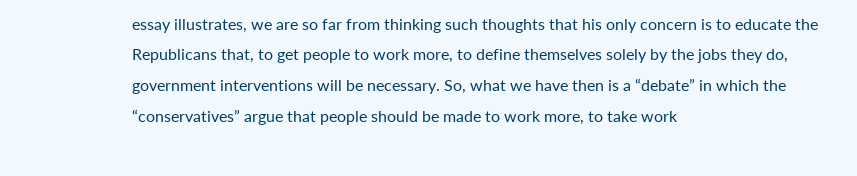essay illustrates, we are so far from thinking such thoughts that his only concern is to educate the Republicans that, to get people to work more, to define themselves solely by the jobs they do, government interventions will be necessary. So, what we have then is a “debate” in which the “conservatives” argue that people should be made to work more, to take work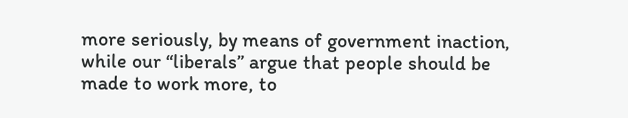more seriously, by means of government inaction, while our “liberals” argue that people should be made to work more, to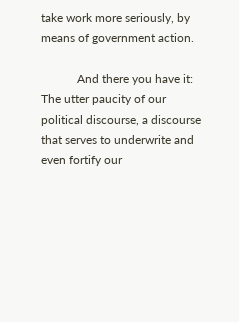take work more seriously, by means of government action.

            And there you have it: The utter paucity of our political discourse, a discourse that serves to underwrite and even fortify our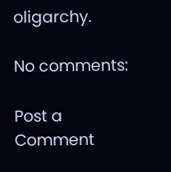oligarchy.

No comments:

Post a Comment